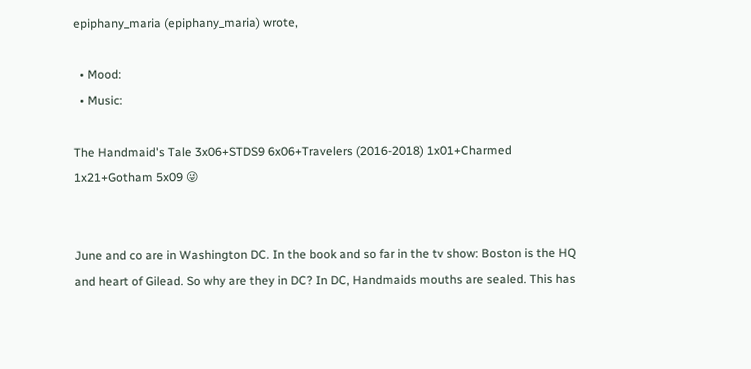epiphany_maria (epiphany_maria) wrote,

  • Mood:
  • Music:

The Handmaid's Tale 3x06+STDS9 6x06+Travelers (2016-2018) 1x01+Charmed 1x21+Gotham 5x09 😜


June and co are in Washington DC. In the book and so far in the tv show: Boston is the HQ and heart of Gilead. So why are they in DC? In DC, Handmaids mouths are sealed. This has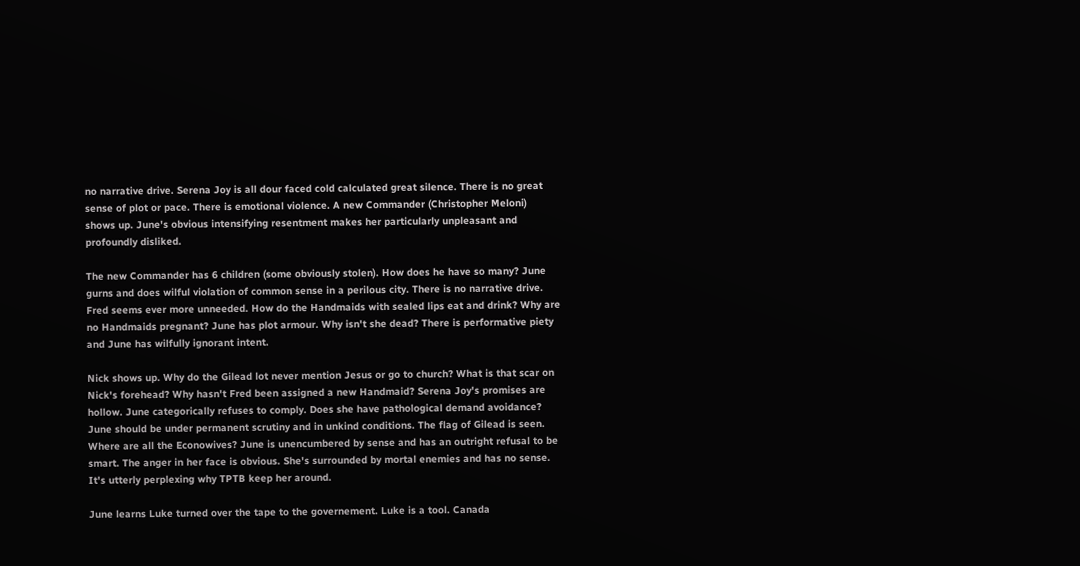no narrative drive. Serena Joy is all dour faced cold calculated great silence. There is no great sense of plot or pace. There is emotional violence. A new Commander (Christopher Meloni) shows up. June's obvious intensifying resentment makes her particularly unpleasant and profoundly disliked.

The new Commander has 6 children (some obviously stolen). How does he have so many? June gurns and does wilful violation of common sense in a perilous city. There is no narrative drive. Fred seems ever more unneeded. How do the Handmaids with sealed lips eat and drink? Why are no Handmaids pregnant? June has plot armour. Why isn't she dead? There is performative piety and June has wilfully ignorant intent.

Nick shows up. Why do the Gilead lot never mention Jesus or go to church? What is that scar on Nick's forehead? Why hasn't Fred been assigned a new Handmaid? Serena Joy's promises are hollow. June categorically refuses to comply. Does she have pathological demand avoidance? June should be under permanent scrutiny and in unkind conditions. The flag of Gilead is seen. Where are all the Econowives? June is unencumbered by sense and has an outright refusal to be smart. The anger in her face is obvious. She's surrounded by mortal enemies and has no sense. It's utterly perplexing why TPTB keep her around.

June learns Luke turned over the tape to the governement. Luke is a tool. Canada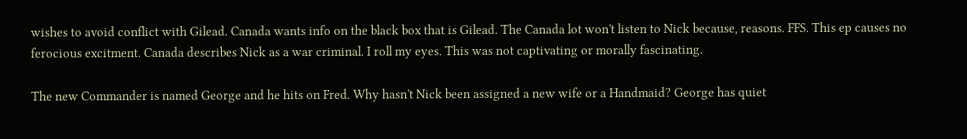wishes to avoid conflict with Gilead. Canada wants info on the black box that is Gilead. The Canada lot won't listen to Nick because, reasons. FFS. This ep causes no ferocious excitment. Canada describes Nick as a war criminal. I roll my eyes. This was not captivating or morally fascinating.

The new Commander is named George and he hits on Fred. Why hasn't Nick been assigned a new wife or a Handmaid? George has quiet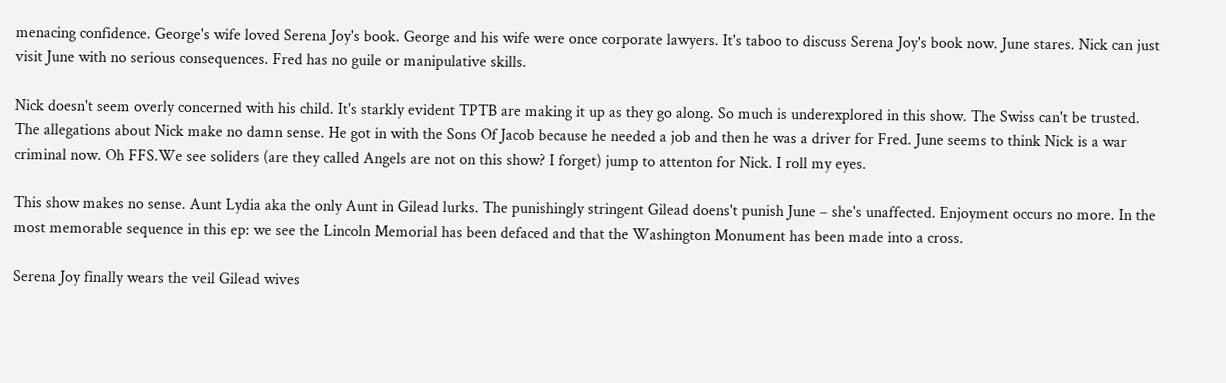menacing confidence. George's wife loved Serena Joy's book. George and his wife were once corporate lawyers. It's taboo to discuss Serena Joy's book now. June stares. Nick can just visit June with no serious consequences. Fred has no guile or manipulative skills.

Nick doesn't seem overly concerned with his child. It's starkly evident TPTB are making it up as they go along. So much is underexplored in this show. The Swiss can't be trusted. The allegations about Nick make no damn sense. He got in with the Sons Of Jacob because he needed a job and then he was a driver for Fred. June seems to think Nick is a war criminal now. Oh FFS.We see soliders (are they called Angels are not on this show? I forget) jump to attenton for Nick. I roll my eyes.

This show makes no sense. Aunt Lydia aka the only Aunt in Gilead lurks. The punishingly stringent Gilead doens't punish June – she's unaffected. Enjoyment occurs no more. In the most memorable sequence in this ep: we see the Lincoln Memorial has been defaced and that the Washington Monument has been made into a cross.

Serena Joy finally wears the veil Gilead wives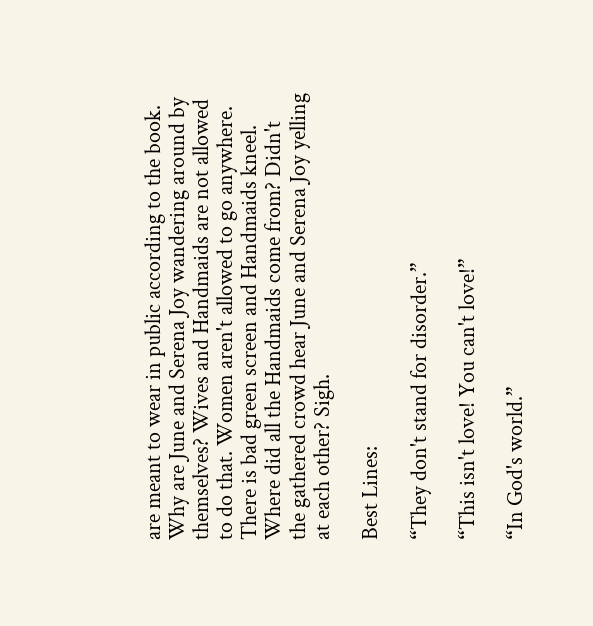are meant to wear in public according to the book. Why are June and Serena Joy wandering around by themselves? Wives and Handmaids are not allowed to do that. Women aren't allowed to go anywhere. There is bad green screen and Handmaids kneel. Where did all the Handmaids come from? Didn't the gathered crowd hear June and Serena Joy yelling at each other? Sigh.

Best Lines:

“They don't stand for disorder.”

“This isn't love! You can't love!”

“In God's world.”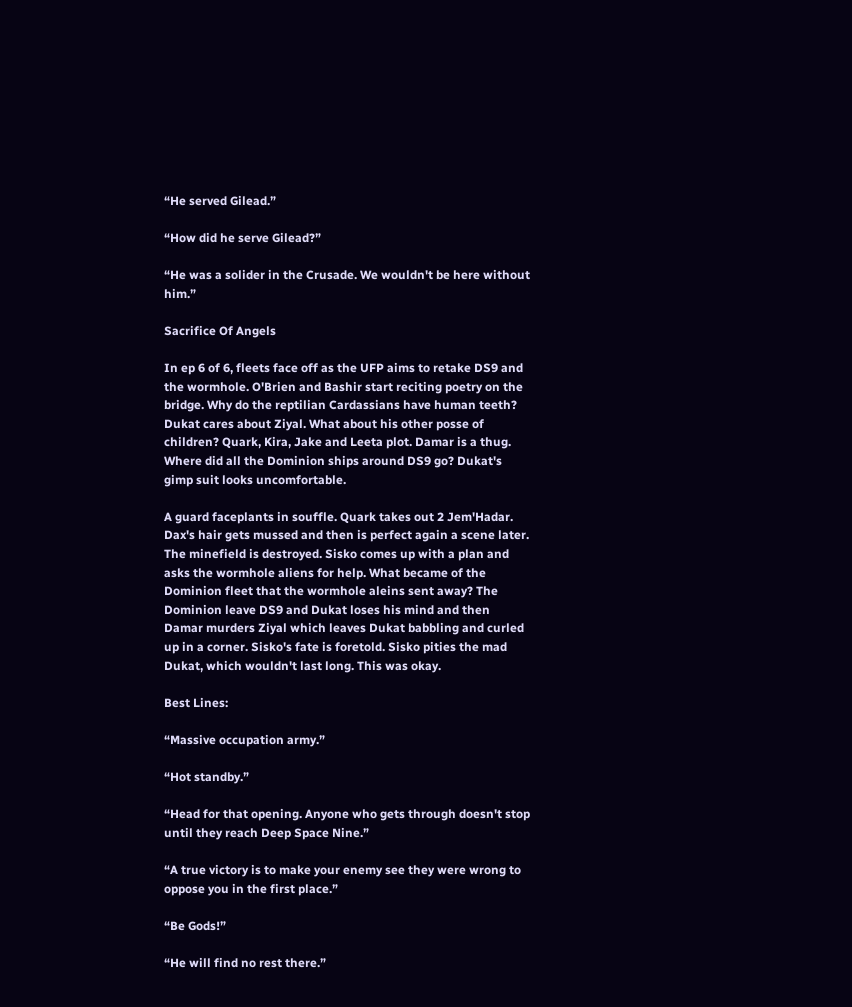“He served Gilead.”

“How did he serve Gilead?”

“He was a solider in the Crusade. We wouldn't be here without him.”

Sacrifice Of Angels

In ep 6 of 6, fleets face off as the UFP aims to retake DS9 and the wormhole. O'Brien and Bashir start reciting poetry on the bridge. Why do the reptilian Cardassians have human teeth? Dukat cares about Ziyal. What about his other posse of children? Quark, Kira, Jake and Leeta plot. Damar is a thug. Where did all the Dominion ships around DS9 go? Dukat's gimp suit looks uncomfortable.

A guard faceplants in souffle. Quark takes out 2 Jem'Hadar. Dax's hair gets mussed and then is perfect again a scene later. The minefield is destroyed. Sisko comes up with a plan and asks the wormhole aliens for help. What became of the Dominion fleet that the wormhole aleins sent away? The Dominion leave DS9 and Dukat loses his mind and then Damar murders Ziyal which leaves Dukat babbling and curled up in a corner. Sisko's fate is foretold. Sisko pities the mad Dukat, which wouldn't last long. This was okay.

Best Lines:

“Massive occupation army.”

“Hot standby.”

“Head for that opening. Anyone who gets through doesn't stop until they reach Deep Space Nine.”

“A true victory is to make your enemy see they were wrong to oppose you in the first place.”

“Be Gods!”

“He will find no rest there.”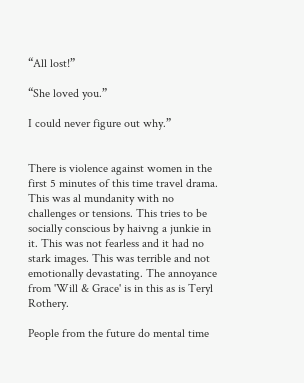“All lost!”

“She loved you.”

I could never figure out why.”


There is violence against women in the first 5 minutes of this time travel drama. This was al mundanity with no challenges or tensions. This tries to be socially conscious by haivng a junkie in it. This was not fearless and it had no stark images. This was terrible and not emotionally devastating. The annoyance from 'Will & Grace' is in this as is Teryl Rothery.

People from the future do mental time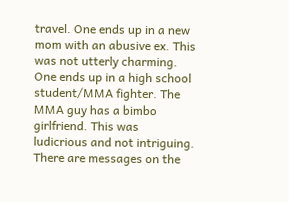travel. One ends up in a new mom with an abusive ex. This was not utterly charming. One ends up in a high school student/MMA fighter. The MMA guy has a bimbo girlfriend. This was ludicrious and not intriguing. There are messages on the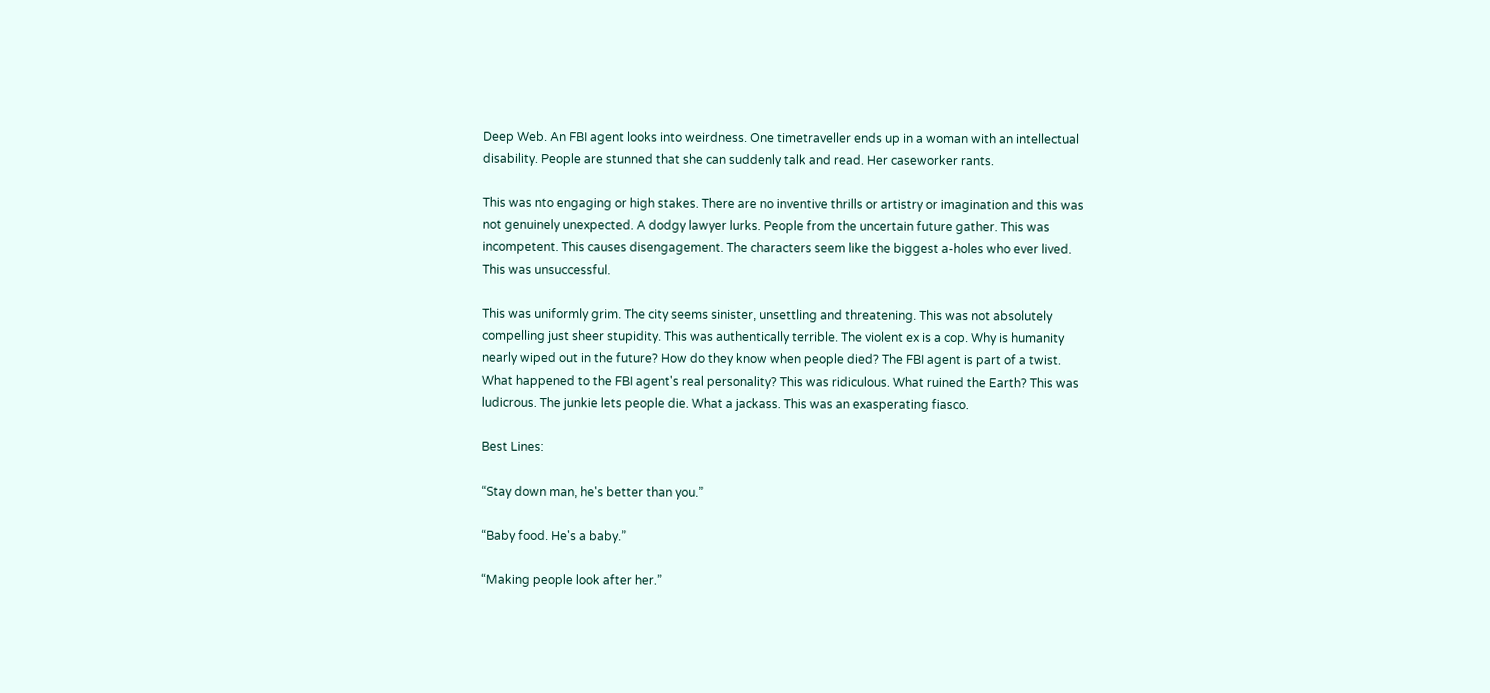Deep Web. An FBI agent looks into weirdness. One timetraveller ends up in a woman with an intellectual disability. People are stunned that she can suddenly talk and read. Her caseworker rants.

This was nto engaging or high stakes. There are no inventive thrills or artistry or imagination and this was not genuinely unexpected. A dodgy lawyer lurks. People from the uncertain future gather. This was incompetent. This causes disengagement. The characters seem like the biggest a-holes who ever lived. This was unsuccessful.

This was uniformly grim. The city seems sinister, unsettling and threatening. This was not absolutely compelling just sheer stupidity. This was authentically terrible. The violent ex is a cop. Why is humanity nearly wiped out in the future? How do they know when people died? The FBI agent is part of a twist. What happened to the FBI agent's real personality? This was ridiculous. What ruined the Earth? This was ludicrous. The junkie lets people die. What a jackass. This was an exasperating fiasco.

Best Lines:

“Stay down man, he's better than you.”

“Baby food. He's a baby.”

“Making people look after her.”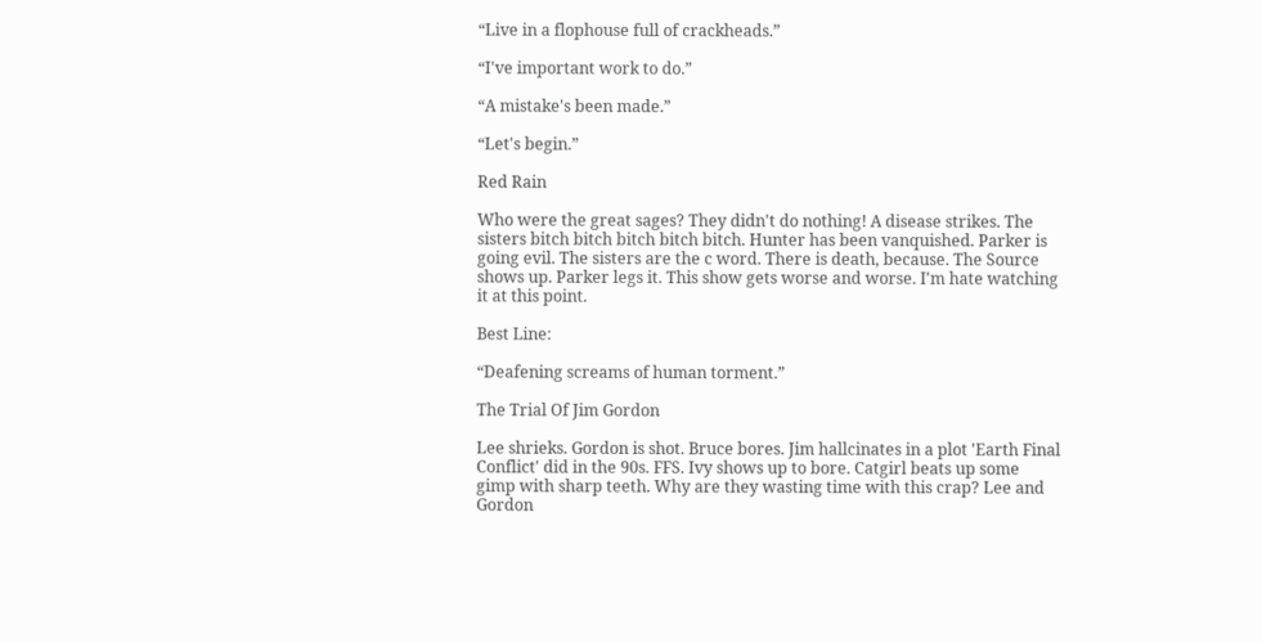“Live in a flophouse full of crackheads.”

“I've important work to do.”

“A mistake's been made.”

“Let's begin.”

Red Rain

Who were the great sages? They didn't do nothing! A disease strikes. The sisters bitch bitch bitch bitch bitch. Hunter has been vanquished. Parker is going evil. The sisters are the c word. There is death, because. The Source shows up. Parker legs it. This show gets worse and worse. I'm hate watching it at this point.

Best Line:

“Deafening screams of human torment.”

The Trial Of Jim Gordon

Lee shrieks. Gordon is shot. Bruce bores. Jim hallcinates in a plot 'Earth Final Conflict' did in the 90s. FFS. Ivy shows up to bore. Catgirl beats up some gimp with sharp teeth. Why are they wasting time with this crap? Lee and Gordon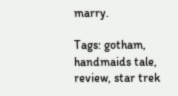marry.

Tags: gotham, handmaids tale, review, star trek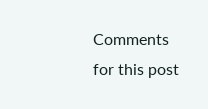Comments for this post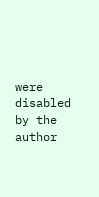were disabled by the author